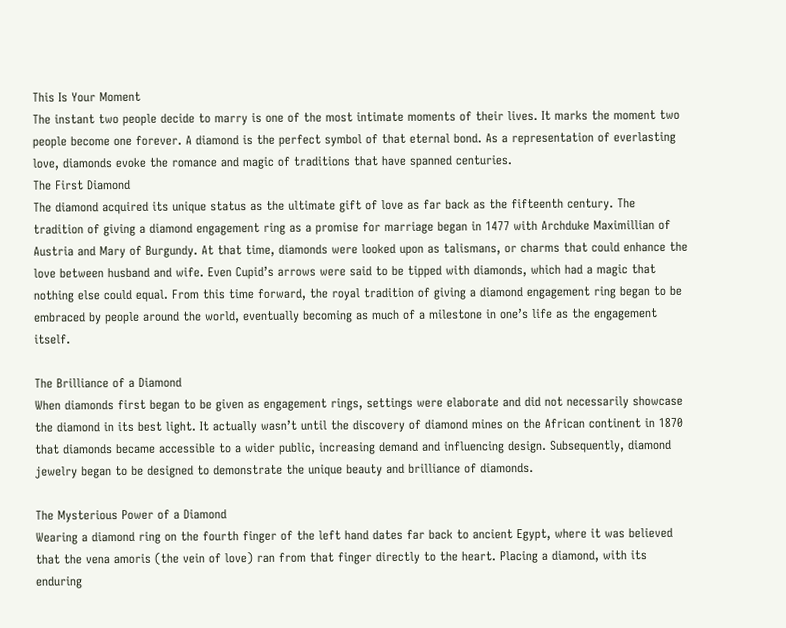This Is Your Moment
The instant two people decide to marry is one of the most intimate moments of their lives. It marks the moment two people become one forever. A diamond is the perfect symbol of that eternal bond. As a representation of everlasting love, diamonds evoke the romance and magic of traditions that have spanned centuries.
The First Diamond
The diamond acquired its unique status as the ultimate gift of love as far back as the fifteenth century. The tradition of giving a diamond engagement ring as a promise for marriage began in 1477 with Archduke Maximillian of Austria and Mary of Burgundy. At that time, diamonds were looked upon as talismans, or charms that could enhance the love between husband and wife. Even Cupid’s arrows were said to be tipped with diamonds, which had a magic that nothing else could equal. From this time forward, the royal tradition of giving a diamond engagement ring began to be embraced by people around the world, eventually becoming as much of a milestone in one’s life as the engagement itself.

The Brilliance of a Diamond
When diamonds first began to be given as engagement rings, settings were elaborate and did not necessarily showcase the diamond in its best light. It actually wasn’t until the discovery of diamond mines on the African continent in 1870 that diamonds became accessible to a wider public, increasing demand and influencing design. Subsequently, diamond jewelry began to be designed to demonstrate the unique beauty and brilliance of diamonds.

The Mysterious Power of a Diamond
Wearing a diamond ring on the fourth finger of the left hand dates far back to ancient Egypt, where it was believed that the vena amoris (the vein of love) ran from that finger directly to the heart. Placing a diamond, with its enduring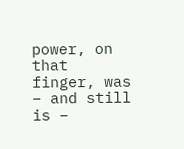power, on that finger, was – and still is –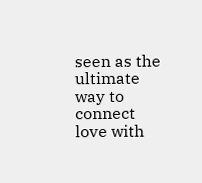seen as the ultimate way to connect love with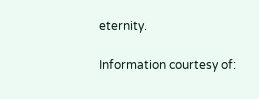eternity.

Information courtesy of: